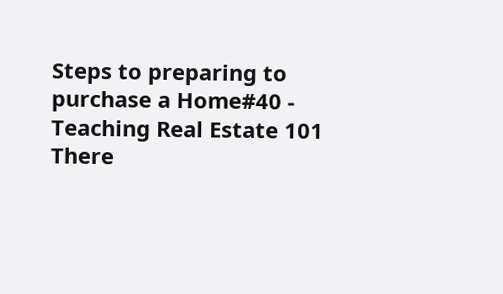Steps to preparing to purchase a Home#40 - Teaching Real Estate 101
There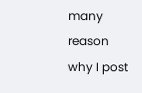many reason why I post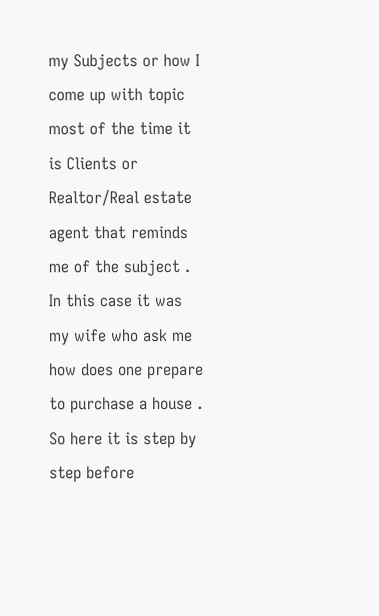my Subjects or how I come up with topic most of the time it is Clients or Realtor/Real estate agent that reminds me of the subject . In this case it was my wife who ask me how does one prepare to purchase a house . So here it is step by step before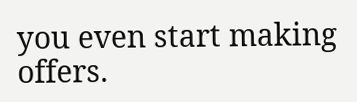you even start making offers.